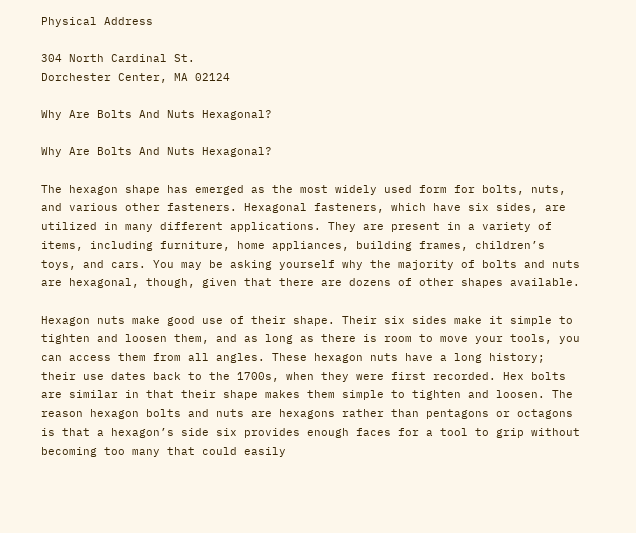Physical Address

304 North Cardinal St.
Dorchester Center, MA 02124

Why Are Bolts And Nuts Hexagonal?

Why Are Bolts And Nuts Hexagonal?

The hexagon shape has emerged as the most widely used form for bolts, nuts, and various other fasteners. Hexagonal fasteners, which have six sides, are utilized in many different applications. They are present in a variety of items, including furniture, home appliances, building frames, children’s toys, and cars. You may be asking yourself why the majority of bolts and nuts are hexagonal, though, given that there are dozens of other shapes available.

Hexagon nuts make good use of their shape. Their six sides make it simple to tighten and loosen them, and as long as there is room to move your tools, you can access them from all angles. These hexagon nuts have a long history; their use dates back to the 1700s, when they were first recorded. Hex bolts are similar in that their shape makes them simple to tighten and loosen. The reason hexagon bolts and nuts are hexagons rather than pentagons or octagons is that a hexagon’s side six provides enough faces for a tool to grip without becoming too many that could easily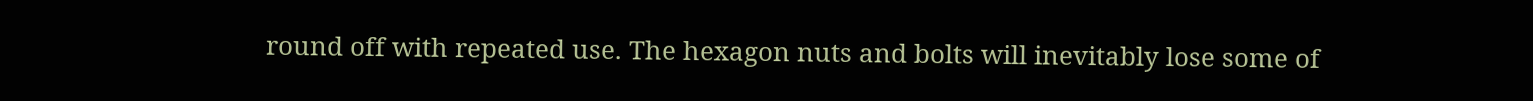round off with repeated use. The hexagon nuts and bolts will inevitably lose some of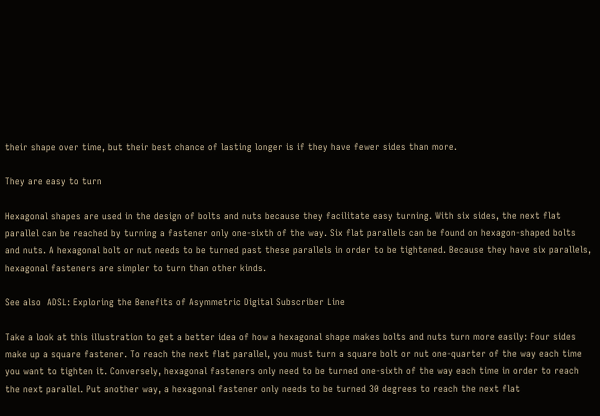their shape over time, but their best chance of lasting longer is if they have fewer sides than more.

They are easy to turn

Hexagonal shapes are used in the design of bolts and nuts because they facilitate easy turning. With six sides, the next flat parallel can be reached by turning a fastener only one-sixth of the way. Six flat parallels can be found on hexagon-shaped bolts and nuts. A hexagonal bolt or nut needs to be turned past these parallels in order to be tightened. Because they have six parallels, hexagonal fasteners are simpler to turn than other kinds.

See also  ADSL: Exploring the Benefits of Asymmetric Digital Subscriber Line

Take a look at this illustration to get a better idea of how a hexagonal shape makes bolts and nuts turn more easily: Four sides make up a square fastener. To reach the next flat parallel, you must turn a square bolt or nut one-quarter of the way each time you want to tighten it. Conversely, hexagonal fasteners only need to be turned one-sixth of the way each time in order to reach the next parallel. Put another way, a hexagonal fastener only needs to be turned 30 degrees to reach the next flat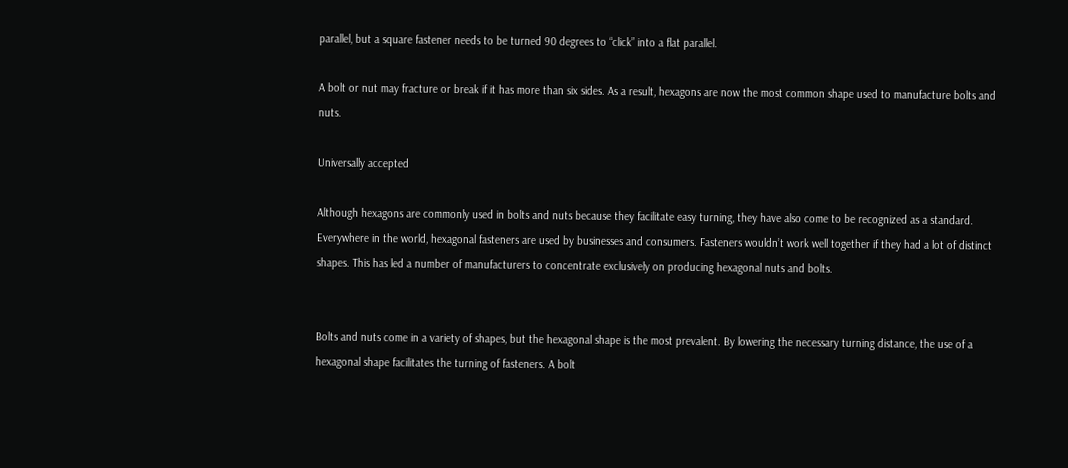parallel, but a square fastener needs to be turned 90 degrees to “click” into a flat parallel.

A bolt or nut may fracture or break if it has more than six sides. As a result, hexagons are now the most common shape used to manufacture bolts and nuts.

Universally accepted

Although hexagons are commonly used in bolts and nuts because they facilitate easy turning, they have also come to be recognized as a standard. Everywhere in the world, hexagonal fasteners are used by businesses and consumers. Fasteners wouldn’t work well together if they had a lot of distinct shapes. This has led a number of manufacturers to concentrate exclusively on producing hexagonal nuts and bolts.


Bolts and nuts come in a variety of shapes, but the hexagonal shape is the most prevalent. By lowering the necessary turning distance, the use of a hexagonal shape facilitates the turning of fasteners. A bolt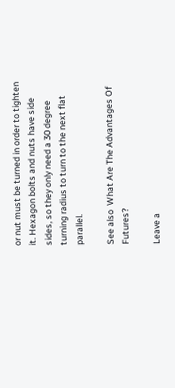or nut must be turned in order to tighten it. Hexagon bolts and nuts have side sides, so they only need a 30 degree turning radius to turn to the next flat parallel.

See also  What Are The Advantages Of Futures?

Leave a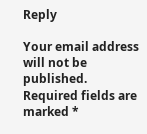Reply

Your email address will not be published. Required fields are marked *